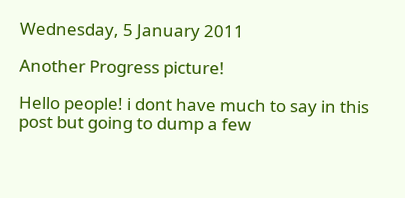Wednesday, 5 January 2011

Another Progress picture!

Hello people! i dont have much to say in this post but going to dump a few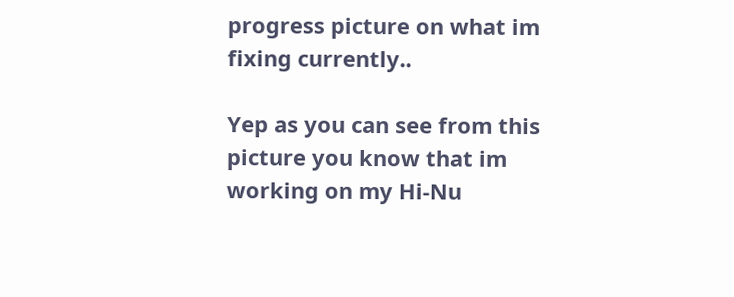progress picture on what im fixing currently..

Yep as you can see from this picture you know that im working on my Hi-Nu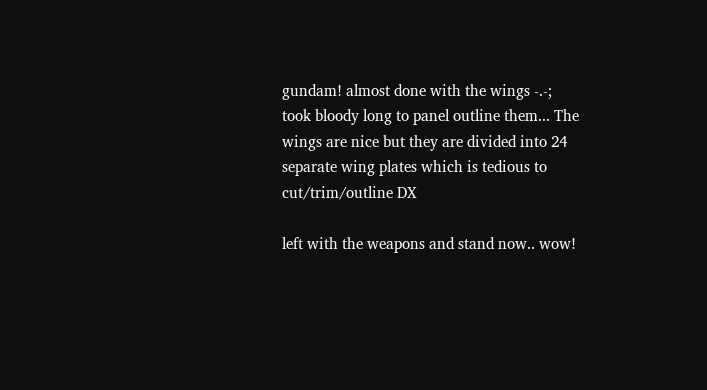gundam! almost done with the wings -.-; took bloody long to panel outline them... The wings are nice but they are divided into 24 separate wing plates which is tedious to cut/trim/outline DX

left with the weapons and stand now.. wow!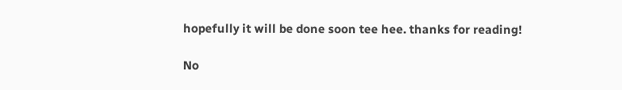hopefully it will be done soon tee hee. thanks for reading!

No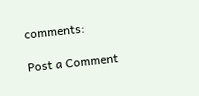comments:

Post a Comment